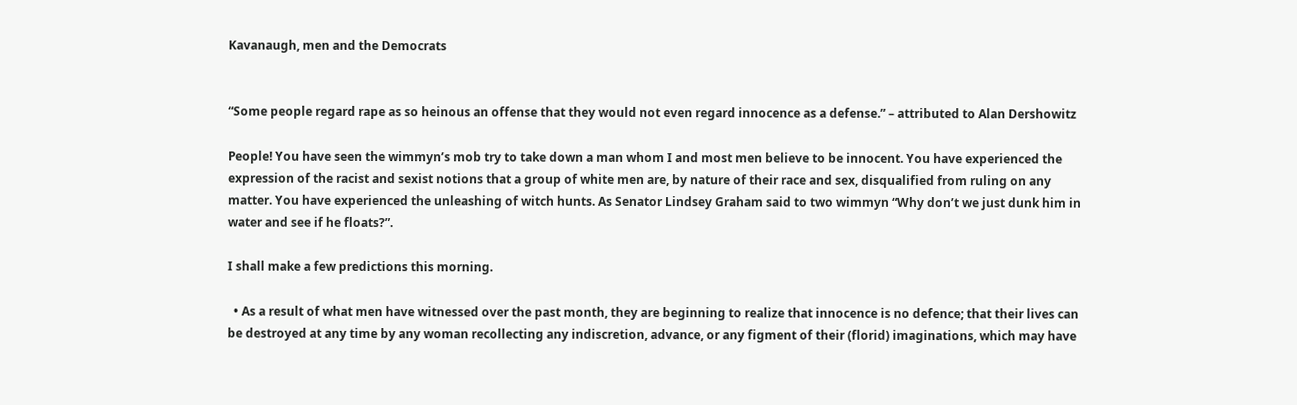Kavanaugh, men and the Democrats


“Some people regard rape as so heinous an offense that they would not even regard innocence as a defense.” – attributed to Alan Dershowitz

People! You have seen the wimmyn’s mob try to take down a man whom I and most men believe to be innocent. You have experienced the expression of the racist and sexist notions that a group of white men are, by nature of their race and sex, disqualified from ruling on any matter. You have experienced the unleashing of witch hunts. As Senator Lindsey Graham said to two wimmyn “Why don’t we just dunk him in water and see if he floats?”.

I shall make a few predictions this morning.

  • As a result of what men have witnessed over the past month, they are beginning to realize that innocence is no defence; that their lives can be destroyed at any time by any woman recollecting any indiscretion, advance, or any figment of their (florid) imaginations, which may have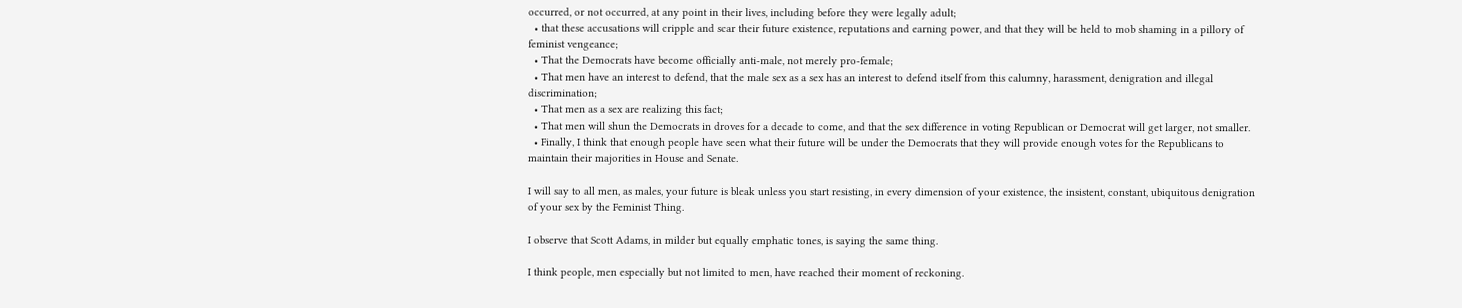occurred, or not occurred, at any point in their lives, including before they were legally adult;
  • that these accusations will cripple and scar their future existence, reputations and earning power, and that they will be held to mob shaming in a pillory of feminist vengeance;
  • That the Democrats have become officially anti-male, not merely pro-female;
  • That men have an interest to defend, that the male sex as a sex has an interest to defend itself from this calumny, harassment, denigration and illegal discrimination;
  • That men as a sex are realizing this fact;
  • That men will shun the Democrats in droves for a decade to come, and that the sex difference in voting Republican or Democrat will get larger, not smaller.
  • Finally, I think that enough people have seen what their future will be under the Democrats that they will provide enough votes for the Republicans to maintain their majorities in House and Senate.

I will say to all men, as males, your future is bleak unless you start resisting, in every dimension of your existence, the insistent, constant, ubiquitous denigration of your sex by the Feminist Thing.

I observe that Scott Adams, in milder but equally emphatic tones, is saying the same thing.

I think people, men especially but not limited to men, have reached their moment of reckoning.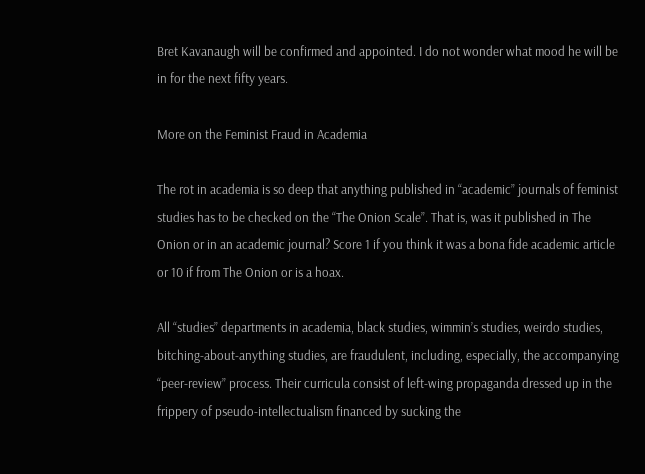Bret Kavanaugh will be confirmed and appointed. I do not wonder what mood he will be in for the next fifty years.

More on the Feminist Fraud in Academia

The rot in academia is so deep that anything published in “academic” journals of feminist studies has to be checked on the “The Onion Scale”. That is, was it published in The Onion or in an academic journal? Score 1 if you think it was a bona fide academic article or 10 if from The Onion or is a hoax.

All “studies” departments in academia, black studies, wimmin’s studies, weirdo studies, bitching-about-anything studies, are fraudulent, including, especially, the accompanying “peer-review” process. Their curricula consist of left-wing propaganda dressed up in the frippery of pseudo-intellectualism financed by sucking the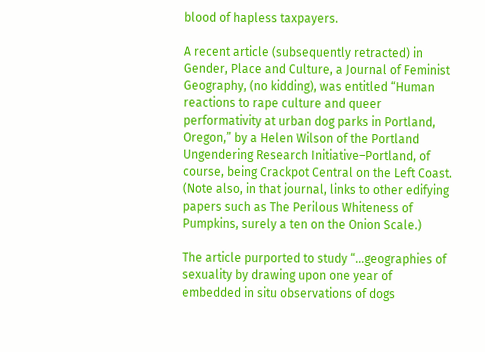blood of hapless taxpayers.

A recent article (subsequently retracted) in Gender, Place and Culture, a Journal of Feminist Geography, (no kidding), was entitled “Human reactions to rape culture and queer performativity at urban dog parks in Portland, Oregon,” by a Helen Wilson of the Portland Ungendering Research Initiative–Portland, of course, being Crackpot Central on the Left Coast. (Note also, in that journal, links to other edifying papers such as The Perilous Whiteness of Pumpkins, surely a ten on the Onion Scale.)

The article purported to study “…geographies of sexuality by drawing upon one year of embedded in situ observations of dogs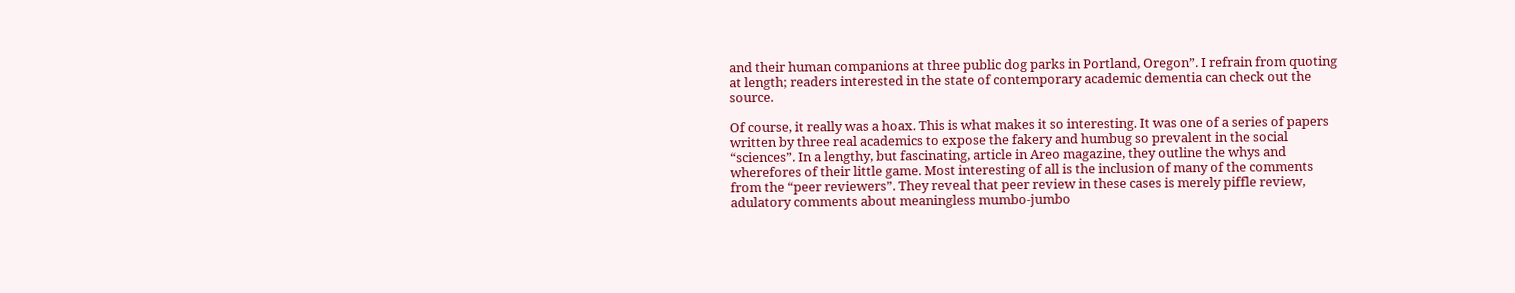and their human companions at three public dog parks in Portland, Oregon”. I refrain from quoting at length; readers interested in the state of contemporary academic dementia can check out the source.

Of course, it really was a hoax. This is what makes it so interesting. It was one of a series of papers written by three real academics to expose the fakery and humbug so prevalent in the social “sciences”. In a lengthy, but fascinating, article in Areo magazine, they outline the whys and wherefores of their little game. Most interesting of all is the inclusion of many of the comments from the “peer reviewers”. They reveal that peer review in these cases is merely piffle review, adulatory comments about meaningless mumbo-jumbo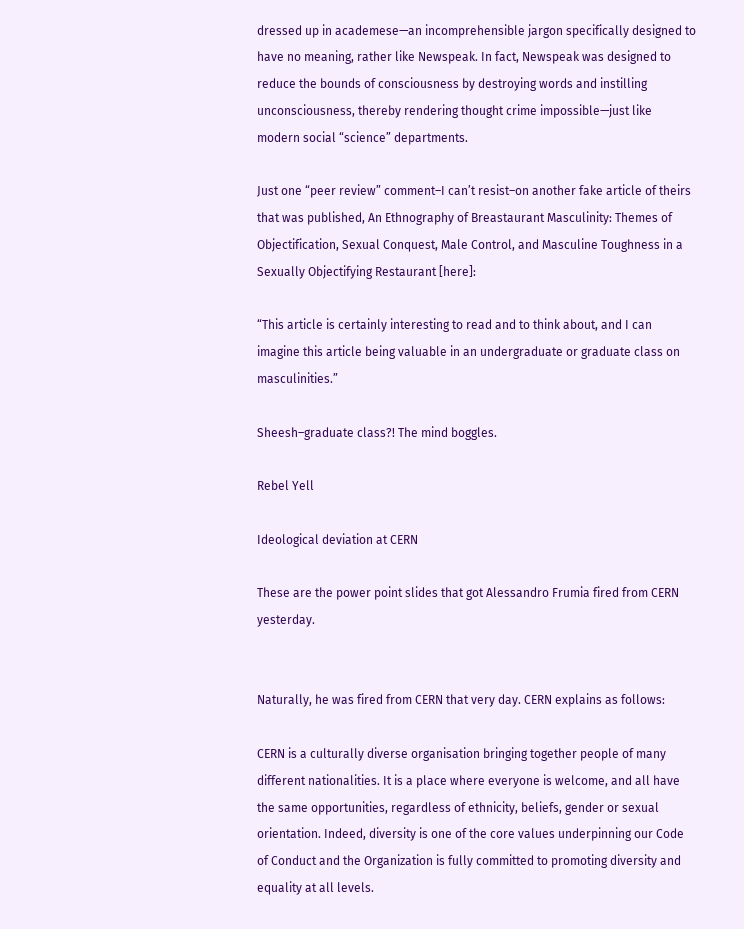dressed up in academese—an incomprehensible jargon specifically designed to have no meaning, rather like Newspeak. In fact, Newspeak was designed to reduce the bounds of consciousness by destroying words and instilling unconsciousness, thereby rendering thought crime impossible—just like modern social “science” departments.

Just one “peer review” comment–I can’t resist–on another fake article of theirs that was published, An Ethnography of Breastaurant Masculinity: Themes of Objectification, Sexual Conquest, Male Control, and Masculine Toughness in a Sexually Objectifying Restaurant [here]:

“This article is certainly interesting to read and to think about, and I can imagine this article being valuable in an undergraduate or graduate class on masculinities.”

Sheesh–graduate class?! The mind boggles.

Rebel Yell

Ideological deviation at CERN

These are the power point slides that got Alessandro Frumia fired from CERN yesterday.


Naturally, he was fired from CERN that very day. CERN explains as follows:

CERN is a culturally diverse organisation bringing together people of many different nationalities. It is a place where everyone is welcome, and all have the same opportunities, regardless of ethnicity, beliefs, gender or sexual orientation. Indeed, diversity is one of the core values underpinning our Code of Conduct and the Organization is fully committed to promoting diversity and equality at all levels.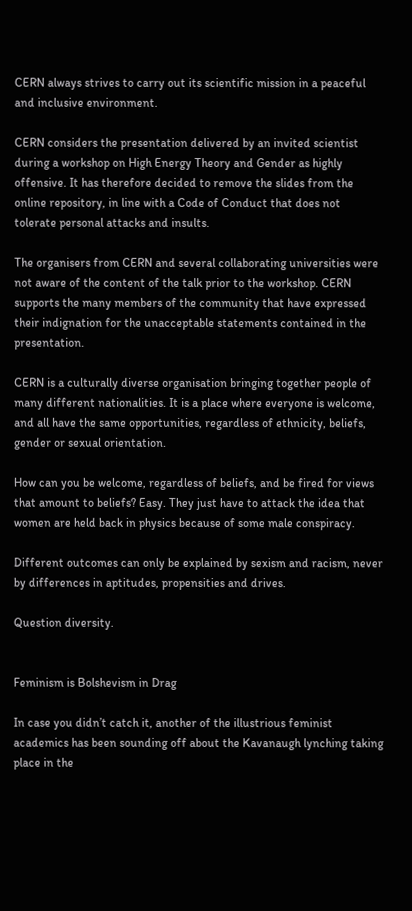CERN always strives to carry out its scientific mission in a peaceful and inclusive environment.

CERN considers the presentation delivered by an invited scientist during a workshop on High Energy Theory and Gender as highly offensive. It has therefore decided to remove the slides from the online repository, in line with a Code of Conduct that does not tolerate personal attacks and insults.

The organisers from CERN and several collaborating universities were not aware of the content of the talk prior to the workshop. CERN supports the many members of the community that have expressed their indignation for the unacceptable statements contained in the presentation.

CERN is a culturally diverse organisation bringing together people of many different nationalities. It is a place where everyone is welcome, and all have the same opportunities, regardless of ethnicity, beliefs, gender or sexual orientation.

How can you be welcome, regardless of beliefs, and be fired for views that amount to beliefs? Easy. They just have to attack the idea that women are held back in physics because of some male conspiracy.

Different outcomes can only be explained by sexism and racism, never by differences in aptitudes, propensities and drives.

Question diversity.


Feminism is Bolshevism in Drag

In case you didn’t catch it, another of the illustrious feminist academics has been sounding off about the Kavanaugh lynching taking place in the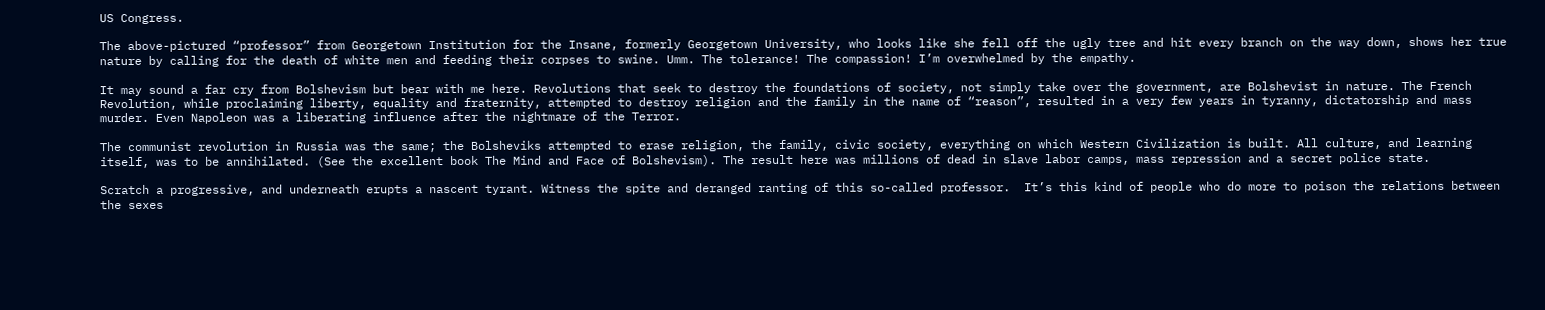US Congress.

The above-pictured “professor” from Georgetown Institution for the Insane, formerly Georgetown University, who looks like she fell off the ugly tree and hit every branch on the way down, shows her true nature by calling for the death of white men and feeding their corpses to swine. Umm. The tolerance! The compassion! I’m overwhelmed by the empathy.

It may sound a far cry from Bolshevism but bear with me here. Revolutions that seek to destroy the foundations of society, not simply take over the government, are Bolshevist in nature. The French Revolution, while proclaiming liberty, equality and fraternity, attempted to destroy religion and the family in the name of “reason”, resulted in a very few years in tyranny, dictatorship and mass murder. Even Napoleon was a liberating influence after the nightmare of the Terror.

The communist revolution in Russia was the same; the Bolsheviks attempted to erase religion, the family, civic society, everything on which Western Civilization is built. All culture, and learning itself, was to be annihilated. (See the excellent book The Mind and Face of Bolshevism). The result here was millions of dead in slave labor camps, mass repression and a secret police state.

Scratch a progressive, and underneath erupts a nascent tyrant. Witness the spite and deranged ranting of this so-called professor.  It’s this kind of people who do more to poison the relations between the sexes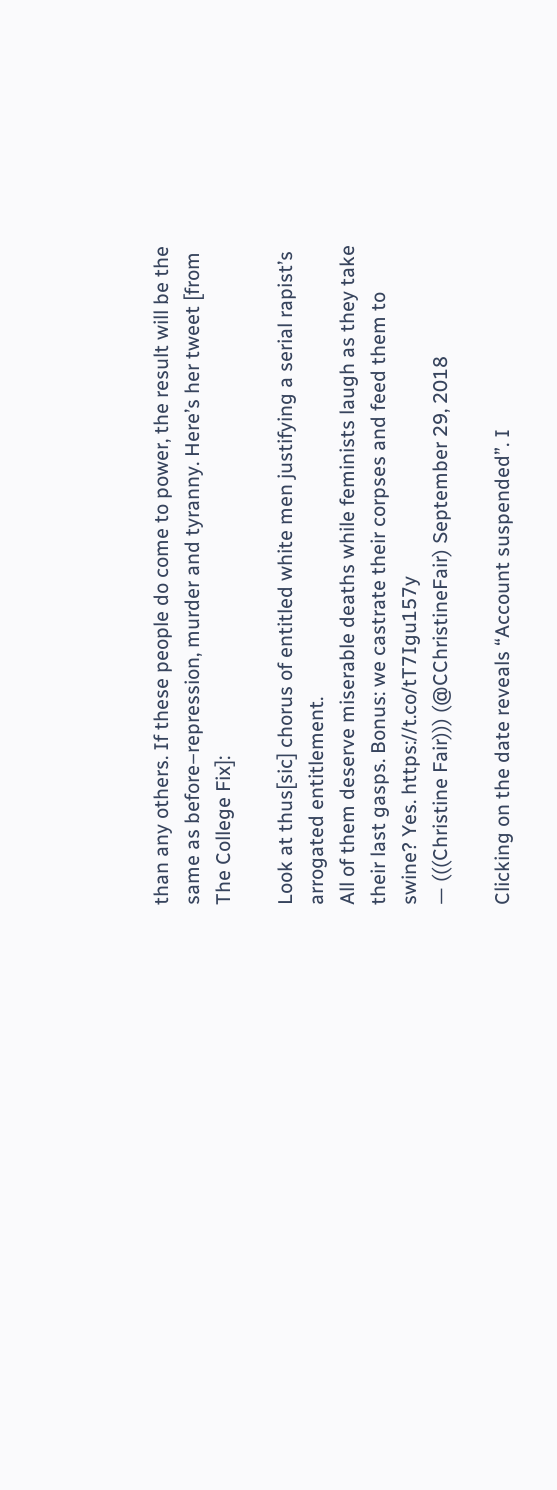than any others. If these people do come to power, the result will be the same as before–repression, murder and tyranny. Here’s her tweet [from The College Fix]:

Look at thus[sic] chorus of entitled white men justifying a serial rapist’s arrogated entitlement.
All of them deserve miserable deaths while feminists laugh as they take their last gasps. Bonus: we castrate their corpses and feed them to swine? Yes. https://t.co/tT7Igu157y
— (((Christine Fair))) (@CChristineFair) September 29, 2018

Clicking on the date reveals “Account suspended”. I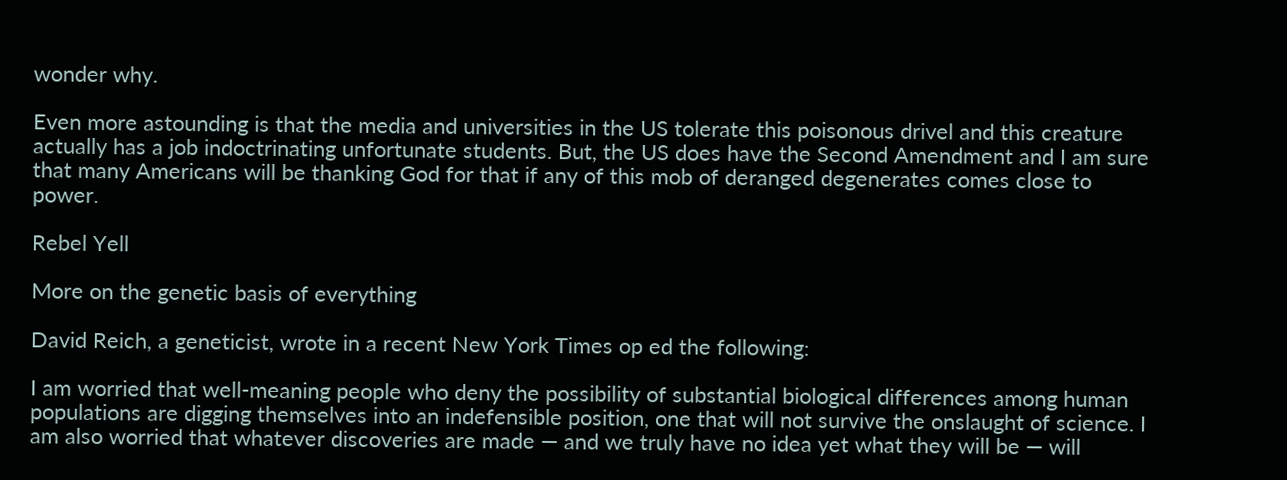wonder why.

Even more astounding is that the media and universities in the US tolerate this poisonous drivel and this creature actually has a job indoctrinating unfortunate students. But, the US does have the Second Amendment and I am sure that many Americans will be thanking God for that if any of this mob of deranged degenerates comes close to power.

Rebel Yell

More on the genetic basis of everything

David Reich, a geneticist, wrote in a recent New York Times op ed the following:

I am worried that well-meaning people who deny the possibility of substantial biological differences among human populations are digging themselves into an indefensible position, one that will not survive the onslaught of science. I am also worried that whatever discoveries are made — and we truly have no idea yet what they will be — will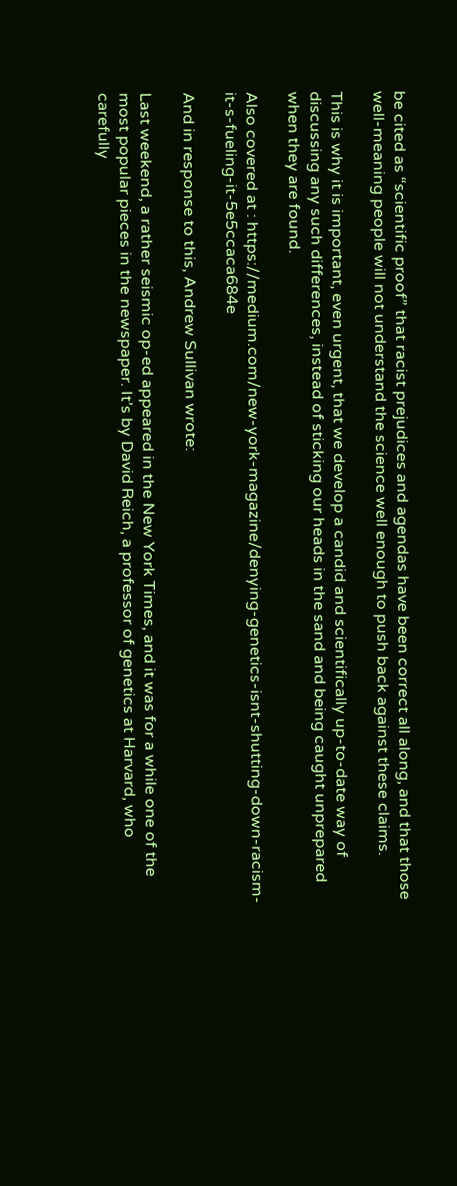be cited as “scientific proof” that racist prejudices and agendas have been correct all along, and that those well-meaning people will not understand the science well enough to push back against these claims.

This is why it is important, even urgent, that we develop a candid and scientifically up-to-date way of discussing any such differences, instead of sticking our heads in the sand and being caught unprepared when they are found.

Also covered at : https://medium.com/new-york-magazine/denying-genetics-isnt-shutting-down-racism-it-s-fueling-it-5e5ccaca684e

And in response to this, Andrew Sullivan wrote:

Last weekend, a rather seismic op-ed appeared in the New York Times, and it was for a while one of the most popular pieces in the newspaper. It’s by David Reich, a professor of genetics at Harvard, who carefully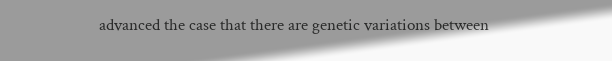advanced the case that there are genetic variations between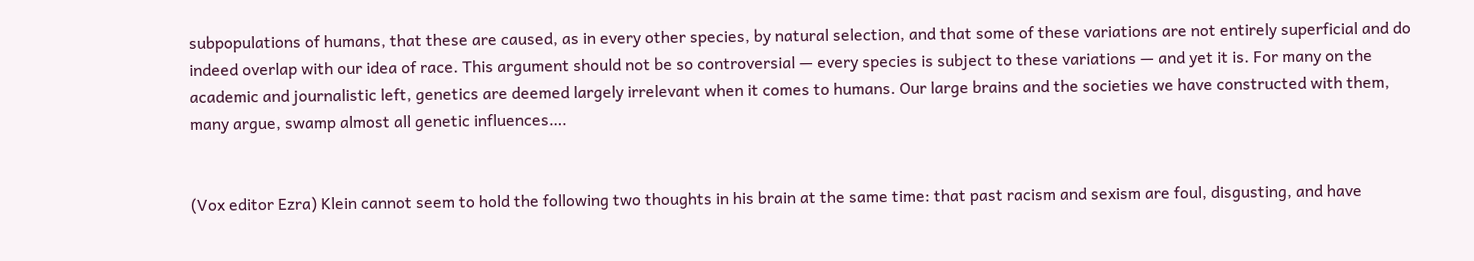subpopulations of humans, that these are caused, as in every other species, by natural selection, and that some of these variations are not entirely superficial and do indeed overlap with our idea of race. This argument should not be so controversial — every species is subject to these variations — and yet it is. For many on the academic and journalistic left, genetics are deemed largely irrelevant when it comes to humans. Our large brains and the societies we have constructed with them, many argue, swamp almost all genetic influences….


(Vox editor Ezra) Klein cannot seem to hold the following two thoughts in his brain at the same time: that past racism and sexism are foul, disgusting, and have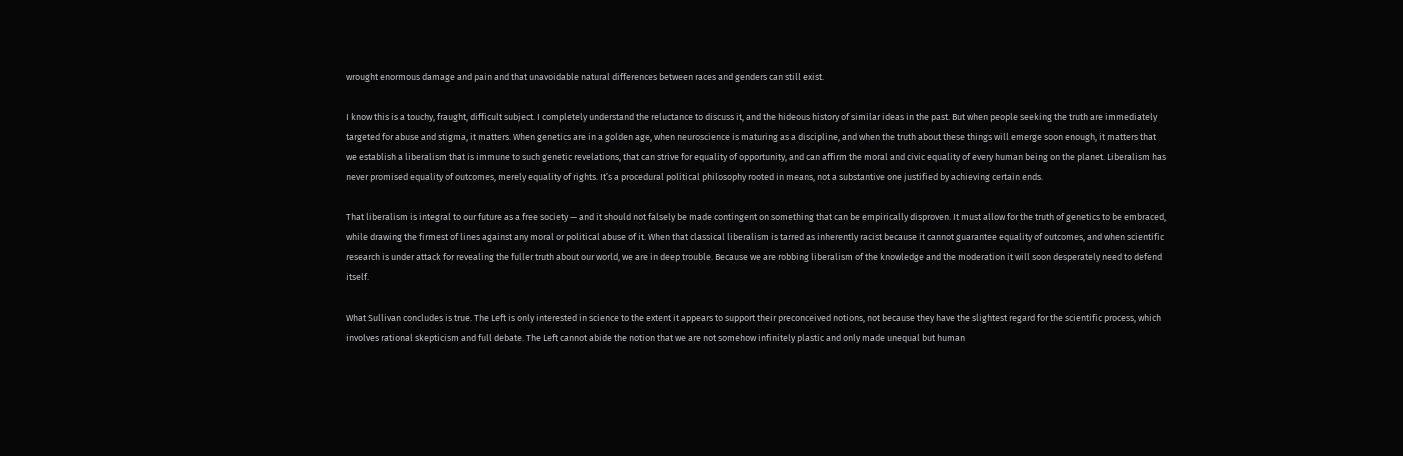wrought enormous damage and pain and that unavoidable natural differences between races and genders can still exist.

I know this is a touchy, fraught, difficult subject. I completely understand the reluctance to discuss it, and the hideous history of similar ideas in the past. But when people seeking the truth are immediately targeted for abuse and stigma, it matters. When genetics are in a golden age, when neuroscience is maturing as a discipline, and when the truth about these things will emerge soon enough, it matters that we establish a liberalism that is immune to such genetic revelations, that can strive for equality of opportunity, and can affirm the moral and civic equality of every human being on the planet. Liberalism has never promised equality of outcomes, merely equality of rights. It’s a procedural political philosophy rooted in means, not a substantive one justified by achieving certain ends.

That liberalism is integral to our future as a free society — and it should not falsely be made contingent on something that can be empirically disproven. It must allow for the truth of genetics to be embraced, while drawing the firmest of lines against any moral or political abuse of it. When that classical liberalism is tarred as inherently racist because it cannot guarantee equality of outcomes, and when scientific research is under attack for revealing the fuller truth about our world, we are in deep trouble. Because we are robbing liberalism of the knowledge and the moderation it will soon desperately need to defend itself.

What Sullivan concludes is true. The Left is only interested in science to the extent it appears to support their preconceived notions, not because they have the slightest regard for the scientific process, which involves rational skepticism and full debate. The Left cannot abide the notion that we are not somehow infinitely plastic and only made unequal but human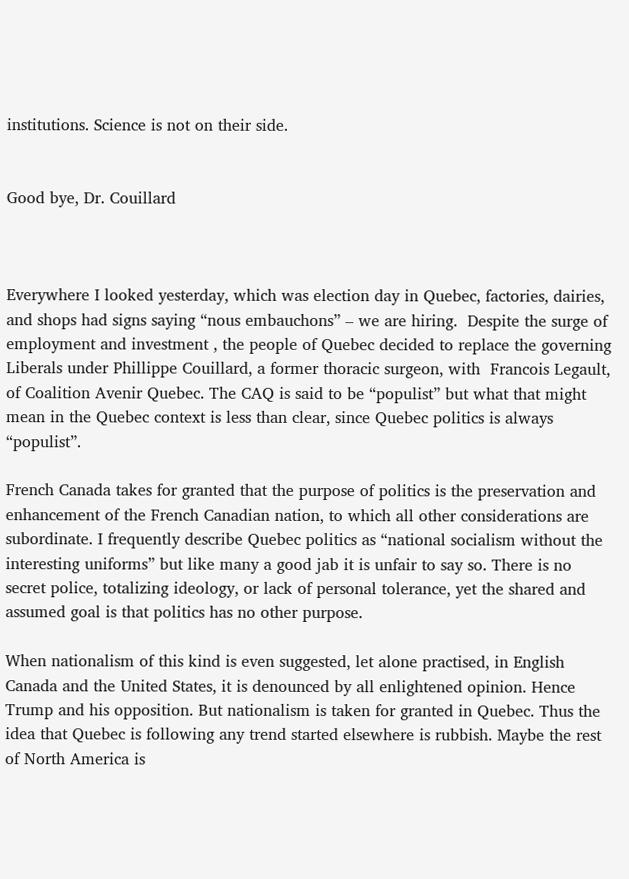institutions. Science is not on their side.


Good bye, Dr. Couillard



Everywhere I looked yesterday, which was election day in Quebec, factories, dairies, and shops had signs saying “nous embauchons” – we are hiring.  Despite the surge of employment and investment , the people of Quebec decided to replace the governing Liberals under Phillippe Couillard, a former thoracic surgeon, with  Francois Legault, of Coalition Avenir Quebec. The CAQ is said to be “populist” but what that might mean in the Quebec context is less than clear, since Quebec politics is always “populist”.

French Canada takes for granted that the purpose of politics is the preservation and enhancement of the French Canadian nation, to which all other considerations are subordinate. I frequently describe Quebec politics as “national socialism without the interesting uniforms” but like many a good jab it is unfair to say so. There is no secret police, totalizing ideology, or lack of personal tolerance, yet the shared and assumed goal is that politics has no other purpose.

When nationalism of this kind is even suggested, let alone practised, in English Canada and the United States, it is denounced by all enlightened opinion. Hence Trump and his opposition. But nationalism is taken for granted in Quebec. Thus the idea that Quebec is following any trend started elsewhere is rubbish. Maybe the rest of North America is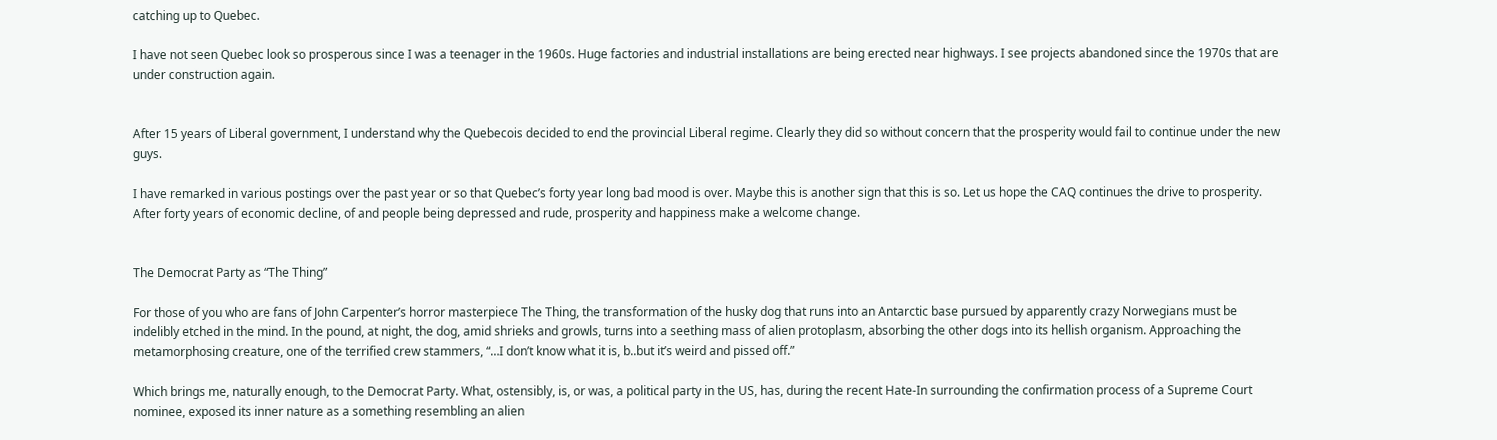catching up to Quebec.

I have not seen Quebec look so prosperous since I was a teenager in the 1960s. Huge factories and industrial installations are being erected near highways. I see projects abandoned since the 1970s that are under construction again.


After 15 years of Liberal government, I understand why the Quebecois decided to end the provincial Liberal regime. Clearly they did so without concern that the prosperity would fail to continue under the new guys.

I have remarked in various postings over the past year or so that Quebec’s forty year long bad mood is over. Maybe this is another sign that this is so. Let us hope the CAQ continues the drive to prosperity. After forty years of economic decline, of and people being depressed and rude, prosperity and happiness make a welcome change.


The Democrat Party as “The Thing”

For those of you who are fans of John Carpenter’s horror masterpiece The Thing, the transformation of the husky dog that runs into an Antarctic base pursued by apparently crazy Norwegians must be indelibly etched in the mind. In the pound, at night, the dog, amid shrieks and growls, turns into a seething mass of alien protoplasm, absorbing the other dogs into its hellish organism. Approaching the metamorphosing creature, one of the terrified crew stammers, “…I don’t know what it is, b..but it’s weird and pissed off.”

Which brings me, naturally enough, to the Democrat Party. What, ostensibly, is, or was, a political party in the US, has, during the recent Hate-In surrounding the confirmation process of a Supreme Court nominee, exposed its inner nature as a something resembling an alien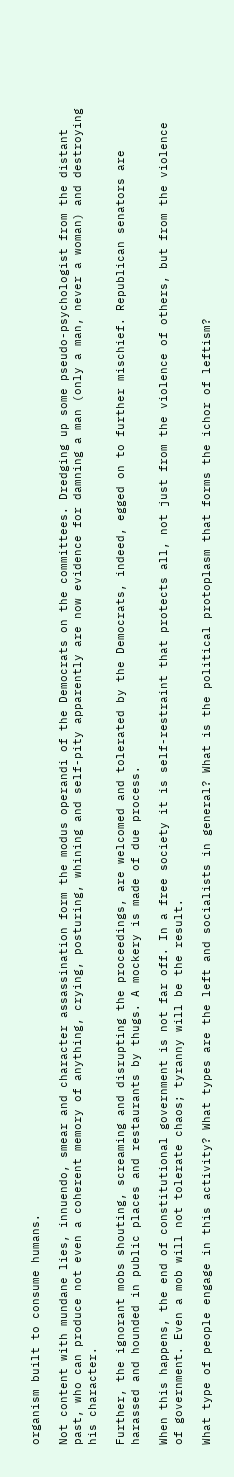organism built to consume humans.

Not content with mundane lies, innuendo, smear and character assassination form the modus operandi of the Democrats on the committees. Dredging up some pseudo-psychologist from the distant past, who can produce not even a coherent memory of anything, crying, posturing, whining and self-pity apparently are now evidence for damning a man (only a man, never a woman) and destroying his character.

Further, the ignorant mobs shouting, screaming and disrupting the proceedings, are welcomed and tolerated by the Democrats, indeed, egged on to further mischief. Republican senators are harassed and hounded in public places and restaurants by thugs. A mockery is made of due process.

When this happens, the end of constitutional government is not far off. In a free society it is self-restraint that protects all, not just from the violence of others, but from the violence of government. Even a mob will not tolerate chaos; tyranny will be the result.

What type of people engage in this activity? What types are the left and socialists in general? What is the political protoplasm that forms the ichor of leftism?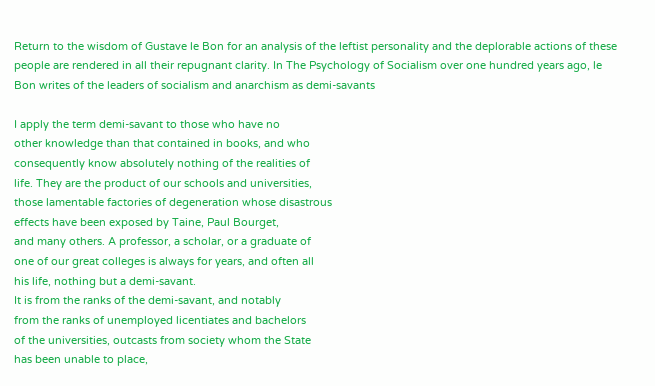Return to the wisdom of Gustave le Bon for an analysis of the leftist personality and the deplorable actions of these people are rendered in all their repugnant clarity. In The Psychology of Socialism over one hundred years ago, le Bon writes of the leaders of socialism and anarchism as demi-savants

I apply the term demi-savant to those who have no
other knowledge than that contained in books, and who
consequently know absolutely nothing of the realities of
life. They are the product of our schools and universities,
those lamentable factories of degeneration whose disastrous
effects have been exposed by Taine, Paul Bourget,
and many others. A professor, a scholar, or a graduate of
one of our great colleges is always for years, and often all
his life, nothing but a demi-savant.
It is from the ranks of the demi-savant, and notably
from the ranks of unemployed licentiates and bachelors
of the universities, outcasts from society whom the State
has been unable to place,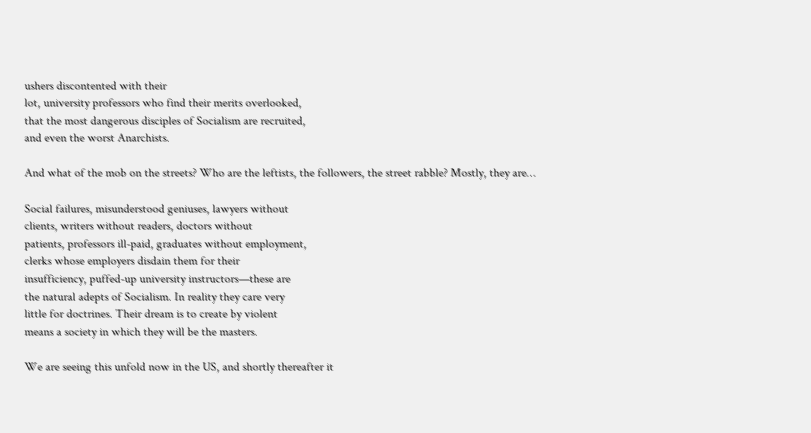ushers discontented with their
lot, university professors who find their merits overlooked,
that the most dangerous disciples of Socialism are recruited,
and even the worst Anarchists.

And what of the mob on the streets? Who are the leftists, the followers, the street rabble? Mostly, they are…

Social failures, misunderstood geniuses, lawyers without
clients, writers without readers, doctors without
patients, professors ill-paid, graduates without employment,
clerks whose employers disdain them for their
insufficiency, puffed-up university instructors—these are
the natural adepts of Socialism. In reality they care very
little for doctrines. Their dream is to create by violent
means a society in which they will be the masters.

We are seeing this unfold now in the US, and shortly thereafter it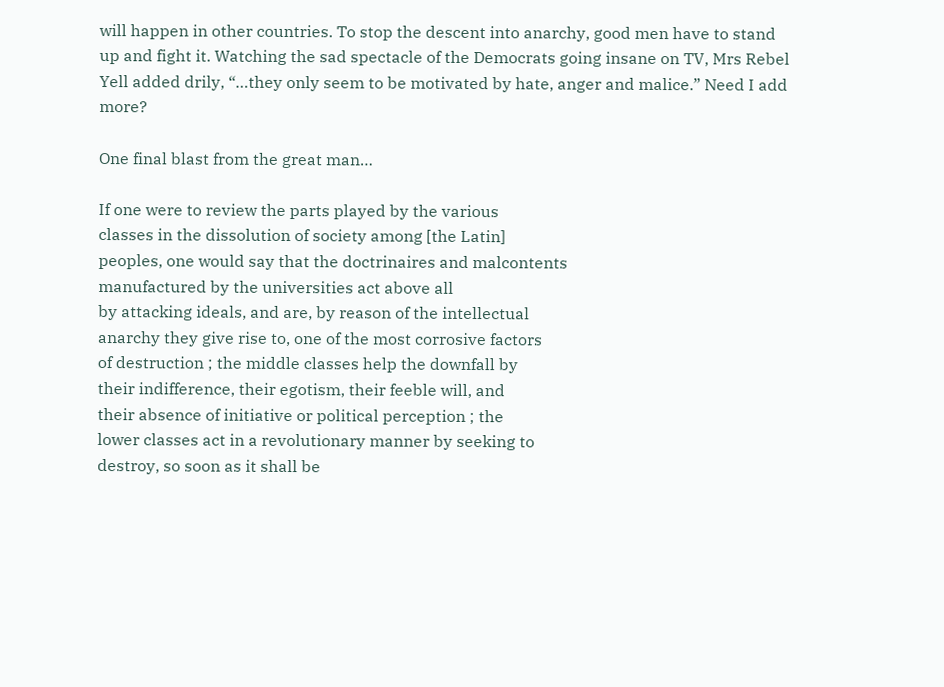will happen in other countries. To stop the descent into anarchy, good men have to stand up and fight it. Watching the sad spectacle of the Democrats going insane on TV, Mrs Rebel Yell added drily, “…they only seem to be motivated by hate, anger and malice.” Need I add more?

One final blast from the great man…

If one were to review the parts played by the various
classes in the dissolution of society among [the Latin]
peoples, one would say that the doctrinaires and malcontents
manufactured by the universities act above all
by attacking ideals, and are, by reason of the intellectual
anarchy they give rise to, one of the most corrosive factors
of destruction ; the middle classes help the downfall by
their indifference, their egotism, their feeble will, and
their absence of initiative or political perception ; the
lower classes act in a revolutionary manner by seeking to
destroy, so soon as it shall be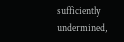sufficiently undermined,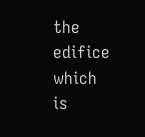the edifice which is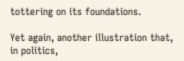tottering on its foundations.

Yet again, another illustration that, in politics,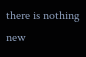there is nothing new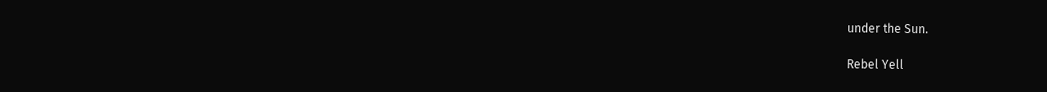under the Sun.

Rebel Yell